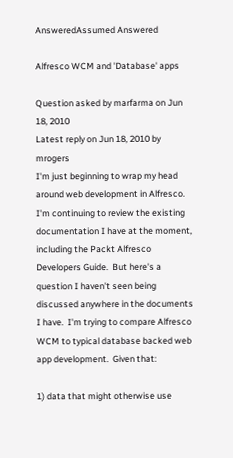AnsweredAssumed Answered

Alfresco WCM and 'Database' apps

Question asked by marfarma on Jun 18, 2010
Latest reply on Jun 18, 2010 by mrogers
I'm just beginning to wrap my head around web development in Alfresco.  I'm continuing to review the existing documentation I have at the moment, including the Packt Alfresco Developers Guide.  But here's a question I haven't seen being discussed anywhere in the documents I have.  I'm trying to compare Alfresco WCM to typical database backed web app development.  Given that:

1) data that might otherwise use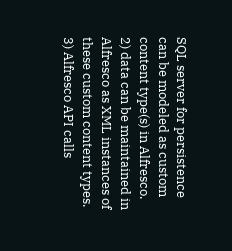SQL server for persistence can be modeled as custom content type(s) in Alfresco.
2) data can be maintained in Alfresco as XML instances of these custom content types.
3) Alfresco API calls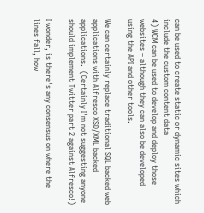can be used to create static or dynamic sites which include the custom content data
4) WCM can be used to develop and deploy those websites – although they can also be developed using the API and other tools.

We can certainly replace traditional SQL backed web applications with Alfresco XSD/XML backed applications.  (Certainly I'm not suggesting anyone should implement Twitter part 2 against Alfresco!)

I wonder, is there's any consensus on where the lines fall, how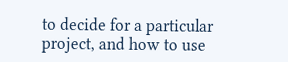to decide for a particular project, and how to use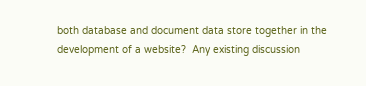both database and document data store together in the development of a website?  Any existing discussion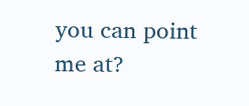you can point me at?